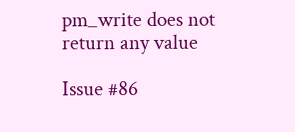pm_write does not return any value

Issue #86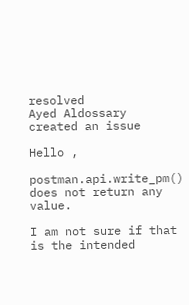resolved
Ayed Aldossary
created an issue

Hello ,

postman.api.write_pm() does not return any value.

I am not sure if that is the intended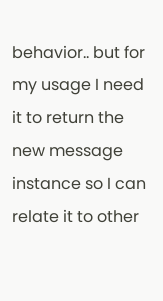behavior.. but for my usage I need it to return the new message instance so I can relate it to other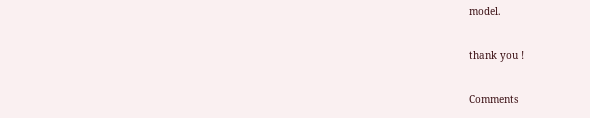model.

thank you !

Comments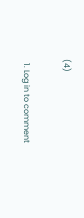(4)

  1. Log in to comment